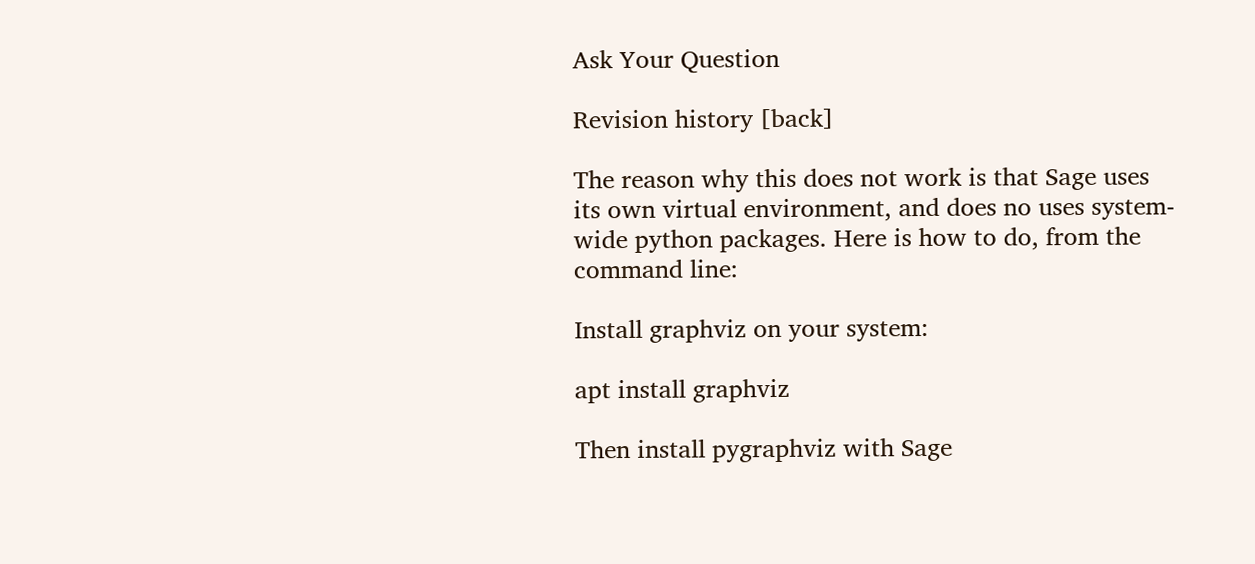Ask Your Question

Revision history [back]

The reason why this does not work is that Sage uses its own virtual environment, and does no uses system-wide python packages. Here is how to do, from the command line:

Install graphviz on your system:

apt install graphviz

Then install pygraphviz with Sage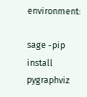environment:

sage -pip install pygraphviz